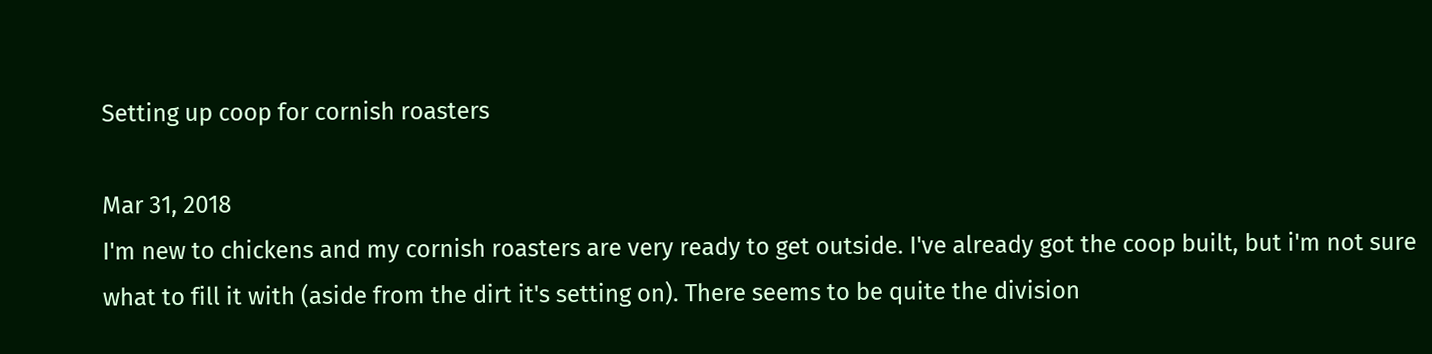Setting up coop for cornish roasters

Mar 31, 2018
I'm new to chickens and my cornish roasters are very ready to get outside. I've already got the coop built, but i'm not sure what to fill it with (aside from the dirt it's setting on). There seems to be quite the division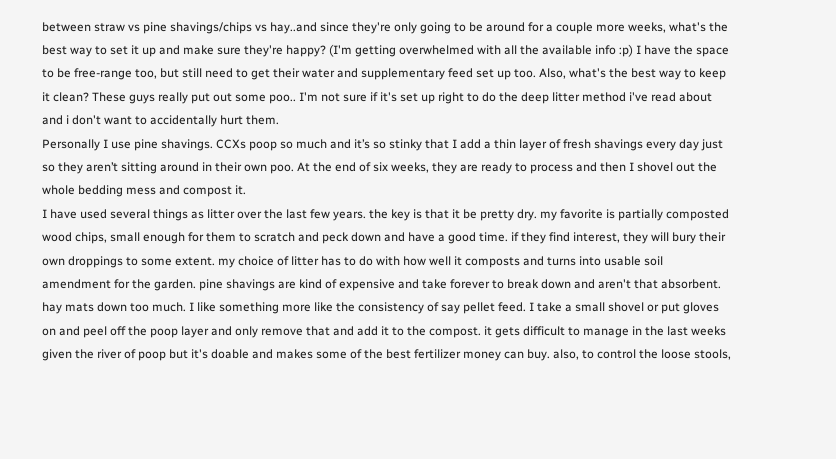between straw vs pine shavings/chips vs hay..and since they're only going to be around for a couple more weeks, what's the best way to set it up and make sure they're happy? (I'm getting overwhelmed with all the available info :p) I have the space to be free-range too, but still need to get their water and supplementary feed set up too. Also, what's the best way to keep it clean? These guys really put out some poo.. I'm not sure if it's set up right to do the deep litter method i've read about and i don't want to accidentally hurt them.
Personally I use pine shavings. CCXs poop so much and it’s so stinky that I add a thin layer of fresh shavings every day just so they aren’t sitting around in their own poo. At the end of six weeks, they are ready to process and then I shovel out the whole bedding mess and compost it.
I have used several things as litter over the last few years. the key is that it be pretty dry. my favorite is partially composted wood chips, small enough for them to scratch and peck down and have a good time. if they find interest, they will bury their own droppings to some extent. my choice of litter has to do with how well it composts and turns into usable soil amendment for the garden. pine shavings are kind of expensive and take forever to break down and aren't that absorbent. hay mats down too much. I like something more like the consistency of say pellet feed. I take a small shovel or put gloves on and peel off the poop layer and only remove that and add it to the compost. it gets difficult to manage in the last weeks given the river of poop but it's doable and makes some of the best fertilizer money can buy. also, to control the loose stools,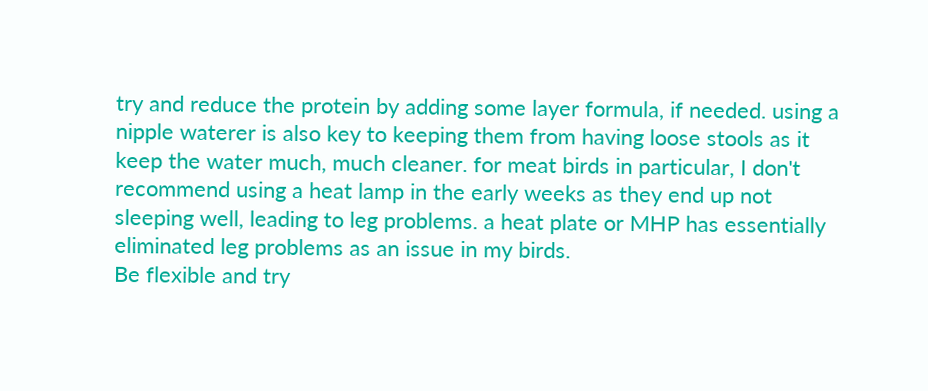try and reduce the protein by adding some layer formula, if needed. using a nipple waterer is also key to keeping them from having loose stools as it keep the water much, much cleaner. for meat birds in particular, I don't recommend using a heat lamp in the early weeks as they end up not sleeping well, leading to leg problems. a heat plate or MHP has essentially eliminated leg problems as an issue in my birds.
Be flexible and try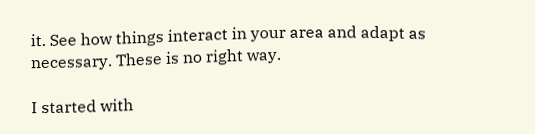it. See how things interact in your area and adapt as necessary. These is no right way.

I started with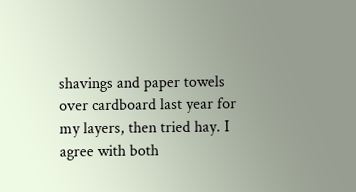shavings and paper towels over cardboard last year for my layers, then tried hay. I agree with both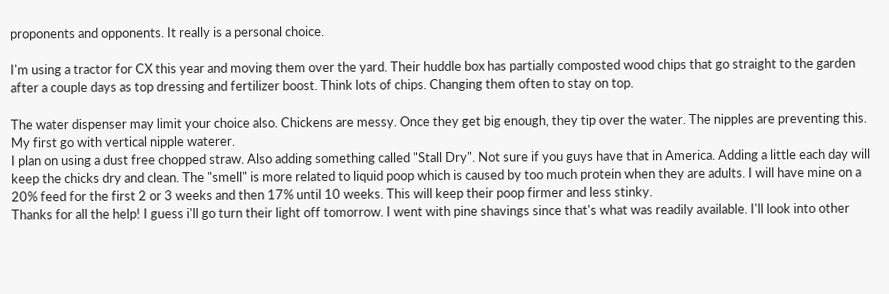proponents and opponents. It really is a personal choice.

I'm using a tractor for CX this year and moving them over the yard. Their huddle box has partially composted wood chips that go straight to the garden after a couple days as top dressing and fertilizer boost. Think lots of chips. Changing them often to stay on top.

The water dispenser may limit your choice also. Chickens are messy. Once they get big enough, they tip over the water. The nipples are preventing this. My first go with vertical nipple waterer.
I plan on using a dust free chopped straw. Also adding something called "Stall Dry". Not sure if you guys have that in America. Adding a little each day will keep the chicks dry and clean. The "smell" is more related to liquid poop which is caused by too much protein when they are adults. I will have mine on a 20% feed for the first 2 or 3 weeks and then 17% until 10 weeks. This will keep their poop firmer and less stinky.
Thanks for all the help! I guess i'll go turn their light off tomorrow. I went with pine shavings since that's what was readily available. I'll look into other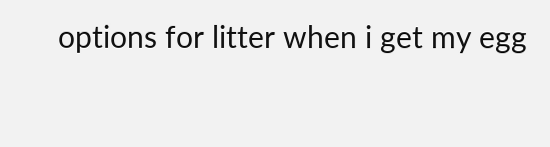options for litter when i get my egg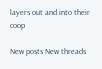layers out and into their coop

New posts New threads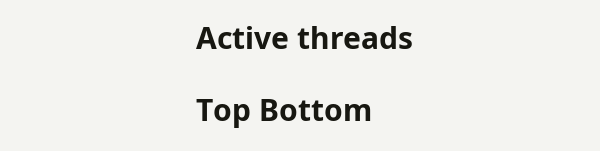Active threads

Top Bottom